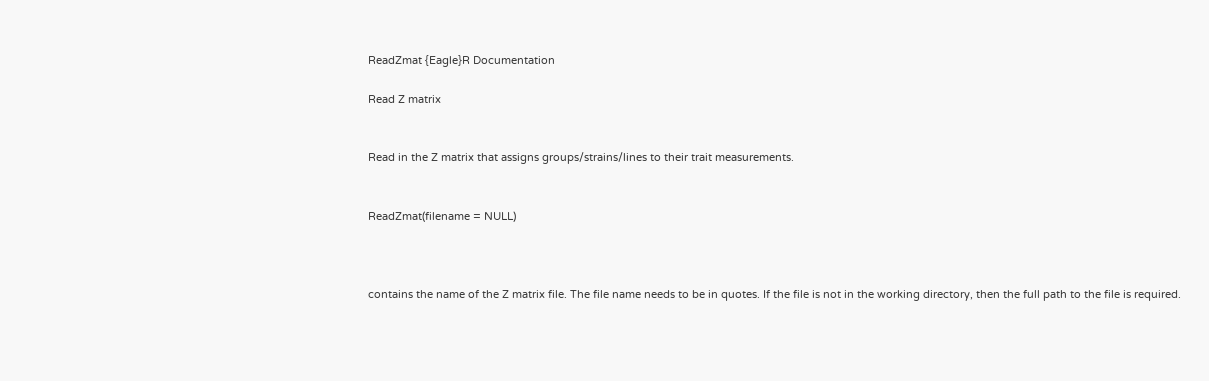ReadZmat {Eagle}R Documentation

Read Z matrix


Read in the Z matrix that assigns groups/strains/lines to their trait measurements.


ReadZmat(filename = NULL)



contains the name of the Z matrix file. The file name needs to be in quotes. If the file is not in the working directory, then the full path to the file is required.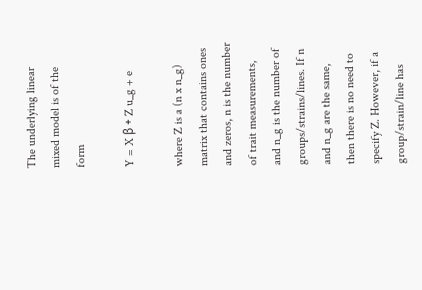The underlying linear mixed model is of the form

Y = X β + Z u_g + e

where Z is a (n x n_g) matrix that contains ones and zeros, n is the number of trait measurements, and n_g is the number of groups/strains/lines. If n and n_g are the same, then there is no need to specify Z. However, if a group/strain/line has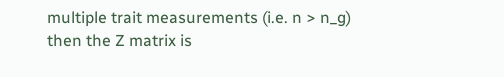multiple trait measurements (i.e. n > n_g) then the Z matrix is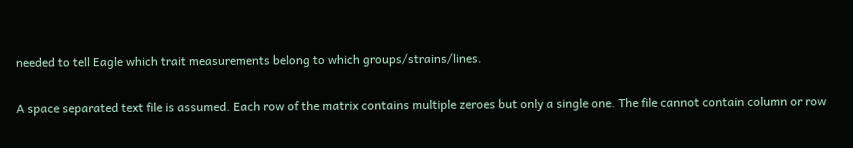needed to tell Eagle which trait measurements belong to which groups/strains/lines.

A space separated text file is assumed. Each row of the matrix contains multiple zeroes but only a single one. The file cannot contain column or row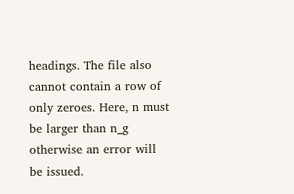headings. The file also cannot contain a row of only zeroes. Here, n must be larger than n_g otherwise an error will be issued.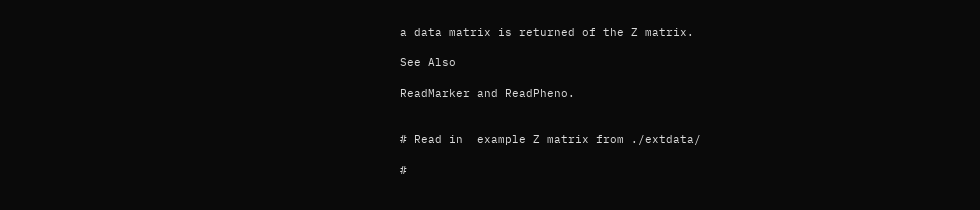a data matrix is returned of the Z matrix.

See Also

ReadMarker and ReadPheno.


# Read in  example Z matrix from ./extdata/

#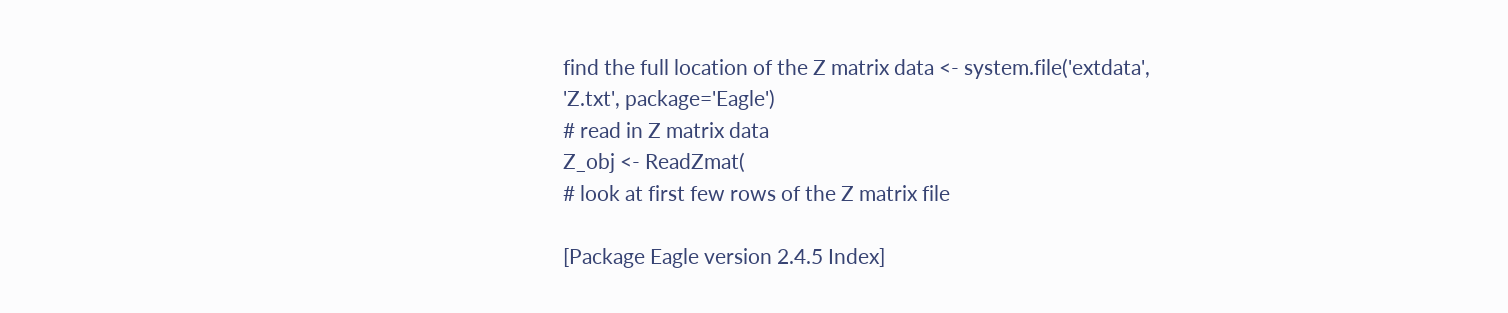find the full location of the Z matrix data <- system.file('extdata', 'Z.txt', package='Eagle')
# read in Z matrix data
Z_obj <- ReadZmat(
# look at first few rows of the Z matrix file

[Package Eagle version 2.4.5 Index]